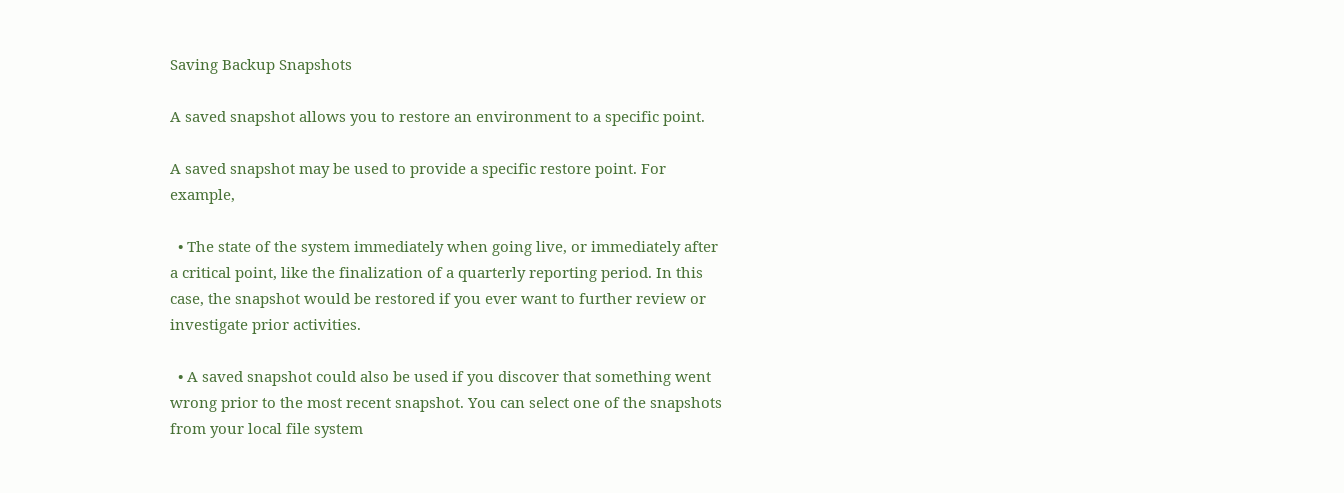Saving Backup Snapshots

A saved snapshot allows you to restore an environment to a specific point.

A saved snapshot may be used to provide a specific restore point. For example,

  • The state of the system immediately when going live, or immediately after a critical point, like the finalization of a quarterly reporting period. In this case, the snapshot would be restored if you ever want to further review or investigate prior activities.

  • A saved snapshot could also be used if you discover that something went wrong prior to the most recent snapshot. You can select one of the snapshots from your local file system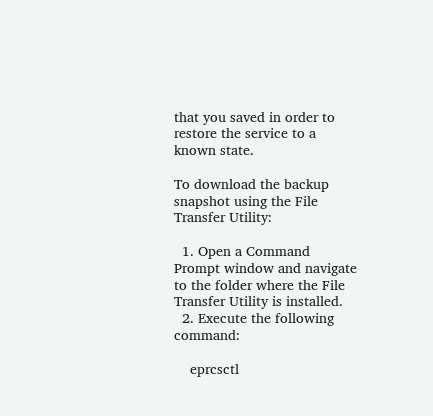that you saved in order to restore the service to a known state.

To download the backup snapshot using the File Transfer Utility:

  1. Open a Command Prompt window and navigate to the folder where the File Transfer Utility is installed.
  2. Execute the following command:

    eprcsctl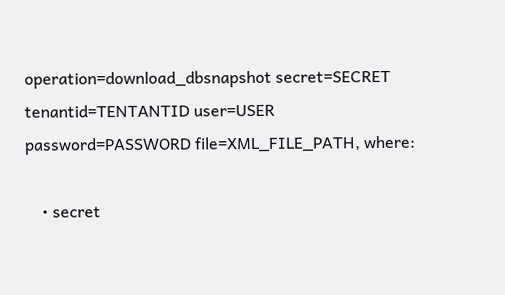operation=download_dbsnapshot secret=SECRET tenantid=TENTANTID user=USER password=PASSWORD file=XML_FILE_PATH, where:

    • secret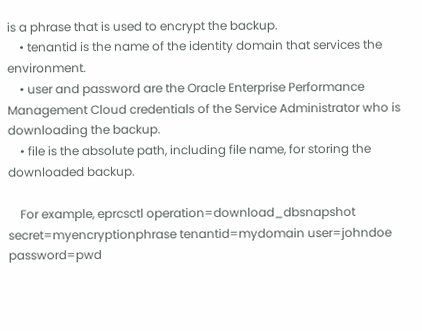is a phrase that is used to encrypt the backup.
    • tenantid is the name of the identity domain that services the environment.
    • user and password are the Oracle Enterprise Performance Management Cloud credentials of the Service Administrator who is downloading the backup.
    • file is the absolute path, including file name, for storing the downloaded backup.

    For example, eprcsctl operation=download_dbsnapshot secret=myencryptionphrase tenantid=mydomain user=johndoe password=pwd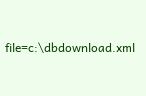file=c:\dbdownload.xml